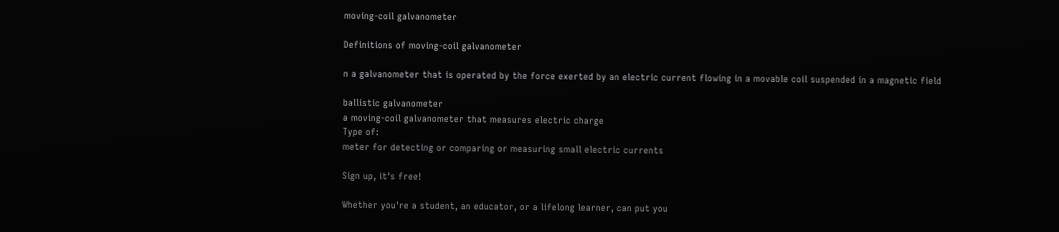moving-coil galvanometer

Definitions of moving-coil galvanometer

n a galvanometer that is operated by the force exerted by an electric current flowing in a movable coil suspended in a magnetic field

ballistic galvanometer
a moving-coil galvanometer that measures electric charge
Type of:
meter for detecting or comparing or measuring small electric currents

Sign up, it's free!

Whether you're a student, an educator, or a lifelong learner, can put you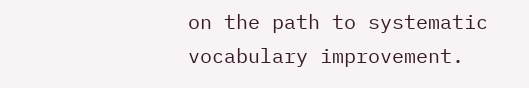on the path to systematic vocabulary improvement.